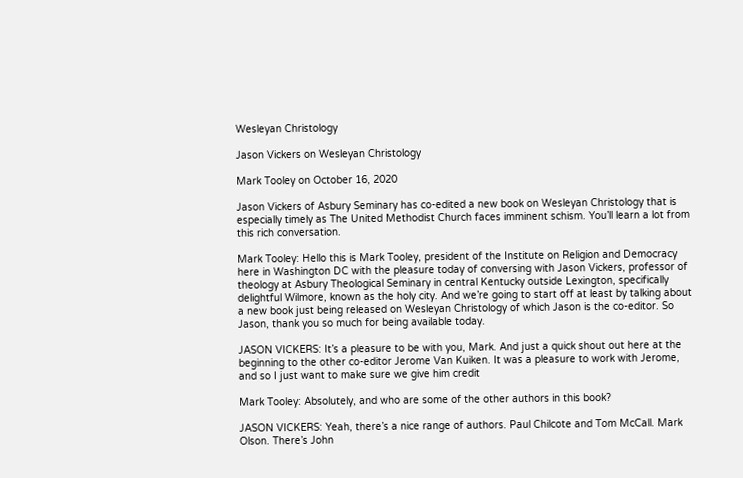Wesleyan Christology

Jason Vickers on Wesleyan Christology

Mark Tooley on October 16, 2020

Jason Vickers of Asbury Seminary has co-edited a new book on Wesleyan Christology that is especially timely as The United Methodist Church faces imminent schism. You’ll learn a lot from this rich conversation.

Mark Tooley: Hello this is Mark Tooley, president of the Institute on Religion and Democracy here in Washington DC with the pleasure today of conversing with Jason Vickers, professor of theology at Asbury Theological Seminary in central Kentucky outside Lexington, specifically delightful Wilmore, known as the holy city. And we’re going to start off at least by talking about a new book just being released on Wesleyan Christology of which Jason is the co-editor. So Jason, thank you so much for being available today.

JASON VICKERS: It’s a pleasure to be with you, Mark. And just a quick shout out here at the beginning to the other co-editor Jerome Van Kuiken. It was a pleasure to work with Jerome, and so I just want to make sure we give him credit

Mark Tooley: Absolutely, and who are some of the other authors in this book?

JASON VICKERS: Yeah, there’s a nice range of authors. Paul Chilcote and Tom McCall. Mark Olson. There’s John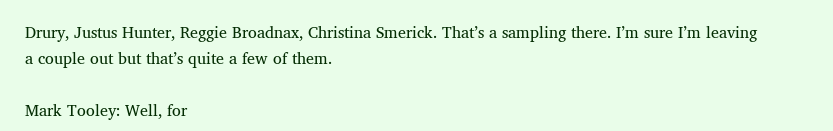Drury, Justus Hunter, Reggie Broadnax, Christina Smerick. That’s a sampling there. I’m sure I’m leaving a couple out but that’s quite a few of them.

Mark Tooley: Well, for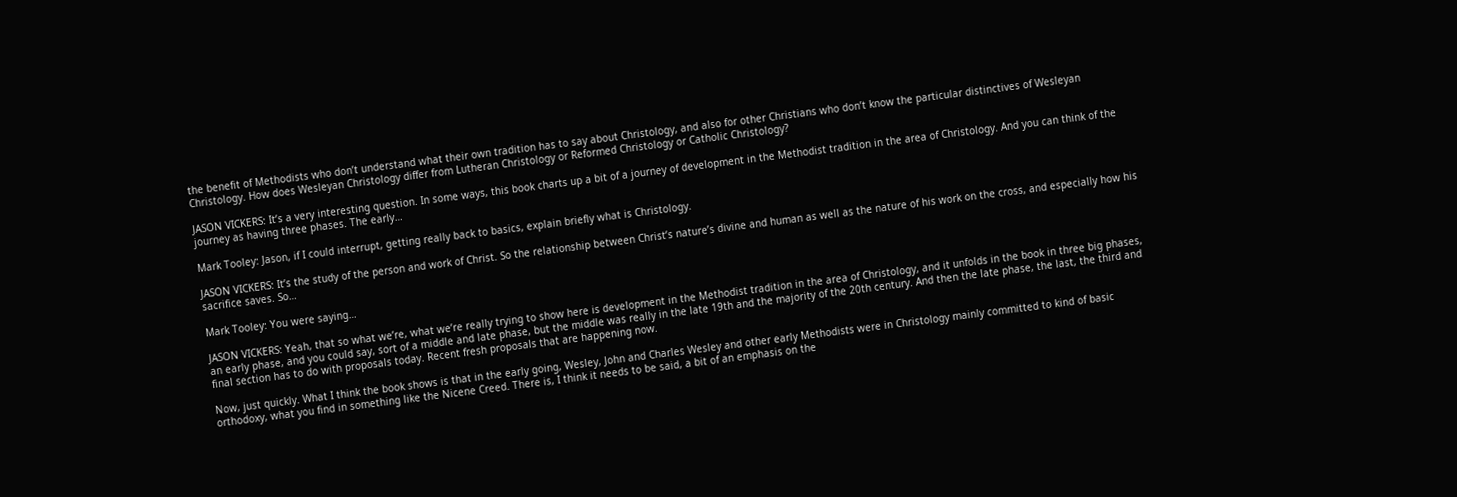the benefit of Methodists who don’t understand what their own tradition has to say about Christology, and also for other Christians who don’t know the particular distinctives of Wesleyan Christology. How does Wesleyan Christology differ from Lutheran Christology or Reformed Christology or Catholic Christology?

JASON VICKERS: It’s a very interesting question. In some ways, this book charts up a bit of a journey of development in the Methodist tradition in the area of Christology. And you can think of the journey as having three phases. The early…

Mark Tooley: Jason, if I could interrupt, getting really back to basics, explain briefly what is Christology.

JASON VICKERS: It’s the study of the person and work of Christ. So the relationship between Christ’s nature’s divine and human as well as the nature of his work on the cross, and especially how his sacrifice saves. So…

Mark Tooley: You were saying…

JASON VICKERS: Yeah, that so what we’re, what we’re really trying to show here is development in the Methodist tradition in the area of Christology, and it unfolds in the book in three big phases, an early phase, and you could say, sort of a middle and late phase, but the middle was really in the late 19th and the majority of the 20th century. And then the late phase, the last, the third and final section has to do with proposals today. Recent fresh proposals that are happening now.

Now, just quickly. What I think the book shows is that in the early going, Wesley, John and Charles Wesley and other early Methodists were in Christology mainly committed to kind of basic orthodoxy, what you find in something like the Nicene Creed. There is, I think it needs to be said, a bit of an emphasis on the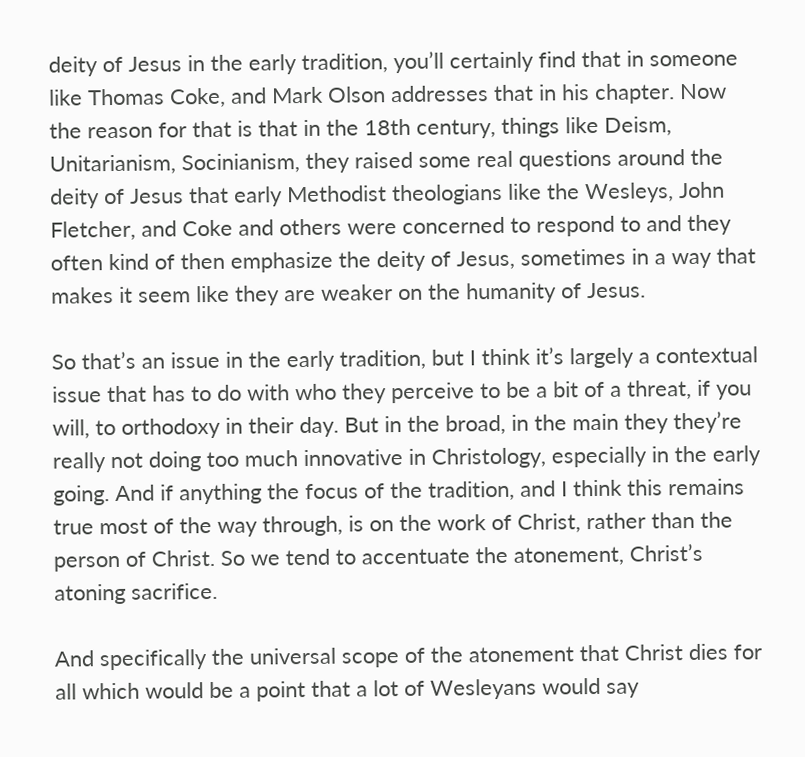deity of Jesus in the early tradition, you’ll certainly find that in someone like Thomas Coke, and Mark Olson addresses that in his chapter. Now the reason for that is that in the 18th century, things like Deism, Unitarianism, Socinianism, they raised some real questions around the deity of Jesus that early Methodist theologians like the Wesleys, John Fletcher, and Coke and others were concerned to respond to and they often kind of then emphasize the deity of Jesus, sometimes in a way that makes it seem like they are weaker on the humanity of Jesus.

So that’s an issue in the early tradition, but I think it’s largely a contextual issue that has to do with who they perceive to be a bit of a threat, if you will, to orthodoxy in their day. But in the broad, in the main they they’re really not doing too much innovative in Christology, especially in the early going. And if anything the focus of the tradition, and I think this remains true most of the way through, is on the work of Christ, rather than the person of Christ. So we tend to accentuate the atonement, Christ’s atoning sacrifice.

And specifically the universal scope of the atonement that Christ dies for all which would be a point that a lot of Wesleyans would say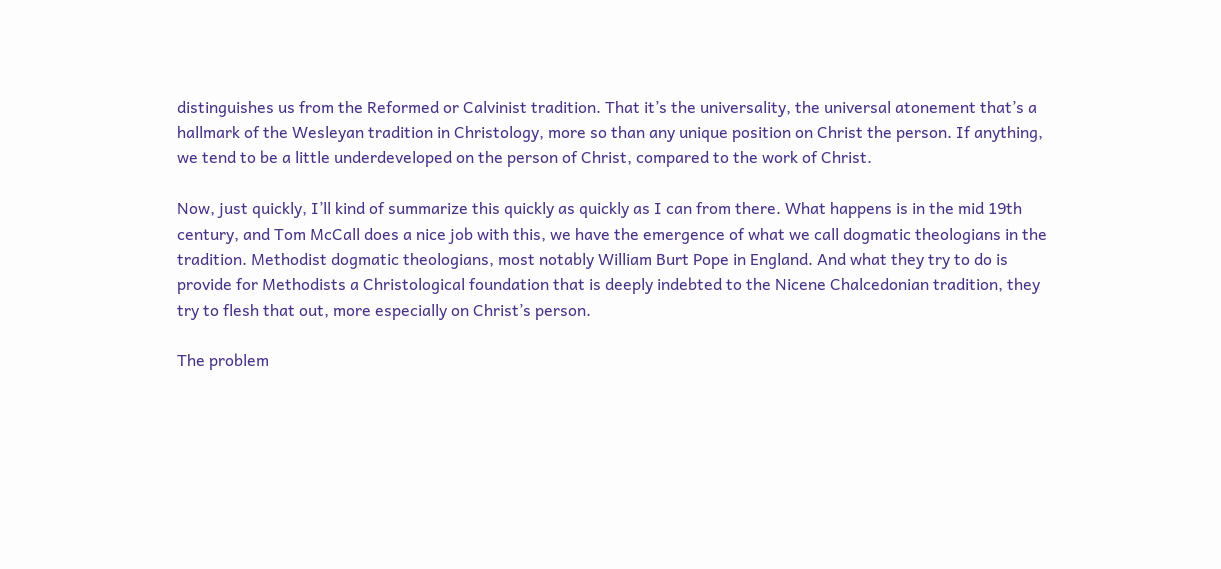distinguishes us from the Reformed or Calvinist tradition. That it’s the universality, the universal atonement that’s a hallmark of the Wesleyan tradition in Christology, more so than any unique position on Christ the person. If anything, we tend to be a little underdeveloped on the person of Christ, compared to the work of Christ.

Now, just quickly, I’ll kind of summarize this quickly as quickly as I can from there. What happens is in the mid 19th century, and Tom McCall does a nice job with this, we have the emergence of what we call dogmatic theologians in the tradition. Methodist dogmatic theologians, most notably William Burt Pope in England. And what they try to do is provide for Methodists a Christological foundation that is deeply indebted to the Nicene Chalcedonian tradition, they try to flesh that out, more especially on Christ’s person.

The problem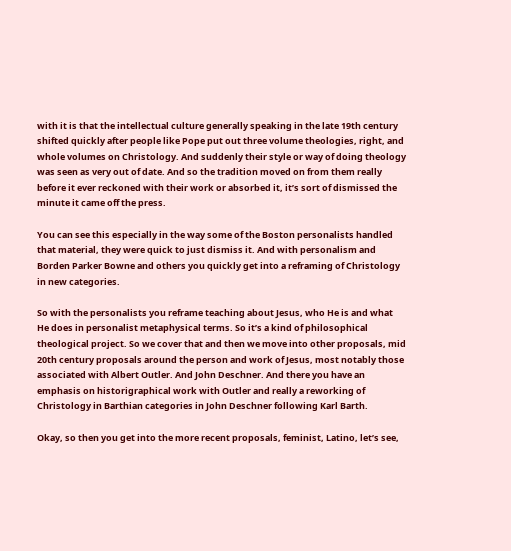with it is that the intellectual culture generally speaking in the late 19th century shifted quickly after people like Pope put out three volume theologies, right, and whole volumes on Christology. And suddenly their style or way of doing theology was seen as very out of date. And so the tradition moved on from them really before it ever reckoned with their work or absorbed it, it’s sort of dismissed the minute it came off the press.

You can see this especially in the way some of the Boston personalists handled that material, they were quick to just dismiss it. And with personalism and Borden Parker Bowne and others you quickly get into a reframing of Christology in new categories.

So with the personalists you reframe teaching about Jesus, who He is and what He does in personalist metaphysical terms. So it’s a kind of philosophical theological project. So we cover that and then we move into other proposals, mid 20th century proposals around the person and work of Jesus, most notably those associated with Albert Outler. And John Deschner. And there you have an emphasis on historigraphical work with Outler and really a reworking of Christology in Barthian categories in John Deschner following Karl Barth.

Okay, so then you get into the more recent proposals, feminist, Latino, let’s see,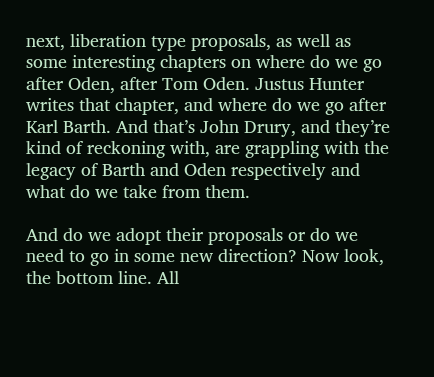next, liberation type proposals, as well as some interesting chapters on where do we go after Oden, after Tom Oden. Justus Hunter writes that chapter, and where do we go after Karl Barth. And that’s John Drury, and they’re kind of reckoning with, are grappling with the legacy of Barth and Oden respectively and what do we take from them.

And do we adopt their proposals or do we need to go in some new direction? Now look, the bottom line. All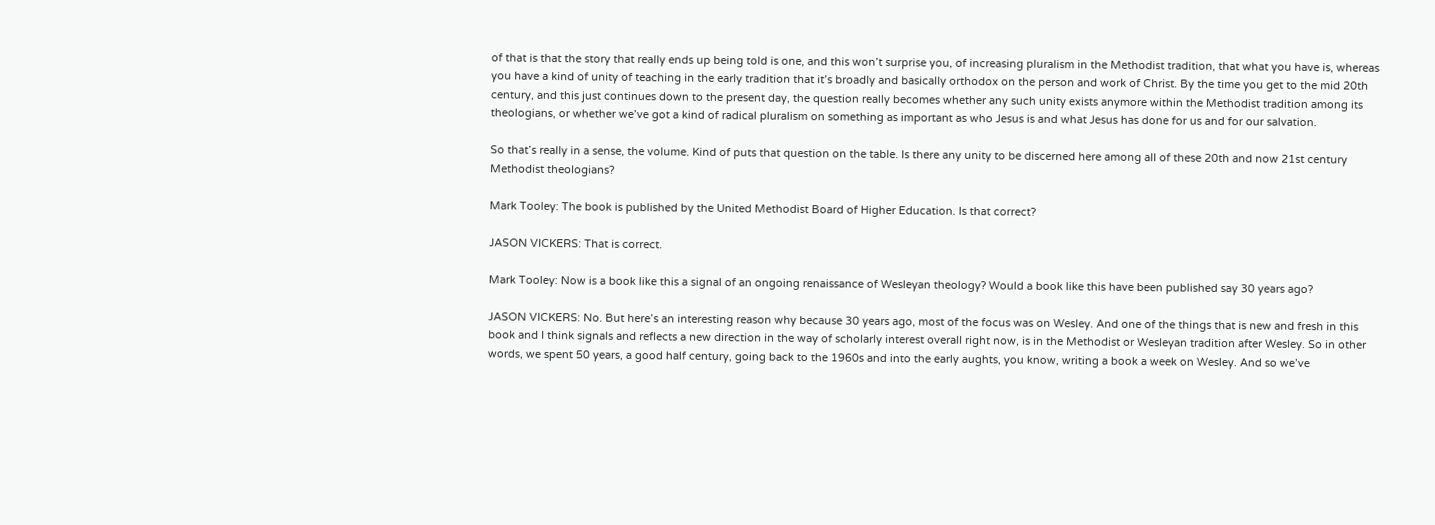of that is that the story that really ends up being told is one, and this won’t surprise you, of increasing pluralism in the Methodist tradition, that what you have is, whereas you have a kind of unity of teaching in the early tradition that it’s broadly and basically orthodox on the person and work of Christ. By the time you get to the mid 20th century, and this just continues down to the present day, the question really becomes whether any such unity exists anymore within the Methodist tradition among its theologians, or whether we’ve got a kind of radical pluralism on something as important as who Jesus is and what Jesus has done for us and for our salvation.

So that’s really in a sense, the volume. Kind of puts that question on the table. Is there any unity to be discerned here among all of these 20th and now 21st century Methodist theologians?

Mark Tooley: The book is published by the United Methodist Board of Higher Education. Is that correct?

JASON VICKERS: That is correct.

Mark Tooley: Now is a book like this a signal of an ongoing renaissance of Wesleyan theology? Would a book like this have been published say 30 years ago?

JASON VICKERS: No. But here’s an interesting reason why because 30 years ago, most of the focus was on Wesley. And one of the things that is new and fresh in this book and I think signals and reflects a new direction in the way of scholarly interest overall right now, is in the Methodist or Wesleyan tradition after Wesley. So in other words, we spent 50 years, a good half century, going back to the 1960s and into the early aughts, you know, writing a book a week on Wesley. And so we’ve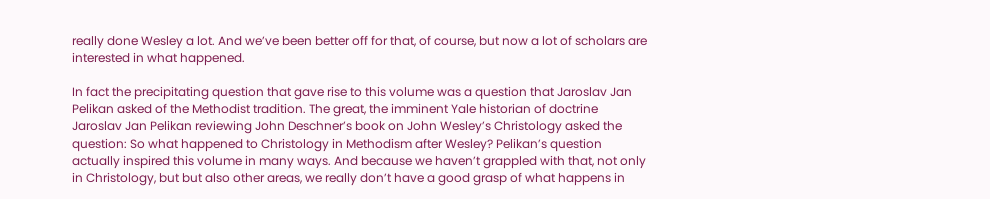really done Wesley a lot. And we’ve been better off for that, of course, but now a lot of scholars are interested in what happened.

In fact the precipitating question that gave rise to this volume was a question that Jaroslav Jan Pelikan asked of the Methodist tradition. The great, the imminent Yale historian of doctrine Jaroslav Jan Pelikan reviewing John Deschner’s book on John Wesley’s Christology asked the question: So what happened to Christology in Methodism after Wesley? Pelikan’s question actually inspired this volume in many ways. And because we haven’t grappled with that, not only in Christology, but but also other areas, we really don’t have a good grasp of what happens in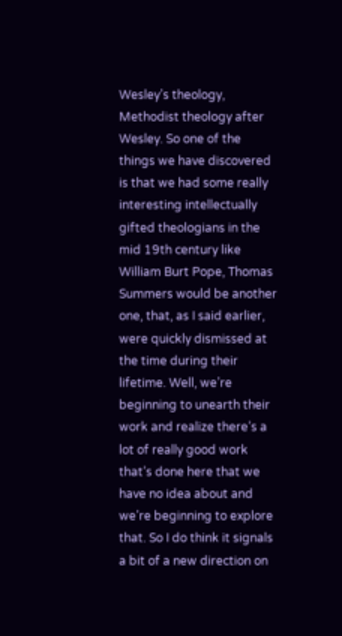Wesley’s theology, Methodist theology after Wesley. So one of the things we have discovered is that we had some really interesting intellectually gifted theologians in the mid 19th century like William Burt Pope, Thomas Summers would be another one, that, as I said earlier, were quickly dismissed at the time during their lifetime. Well, we’re beginning to unearth their work and realize there’s a lot of really good work that’s done here that we have no idea about and we’re beginning to explore that. So I do think it signals a bit of a new direction on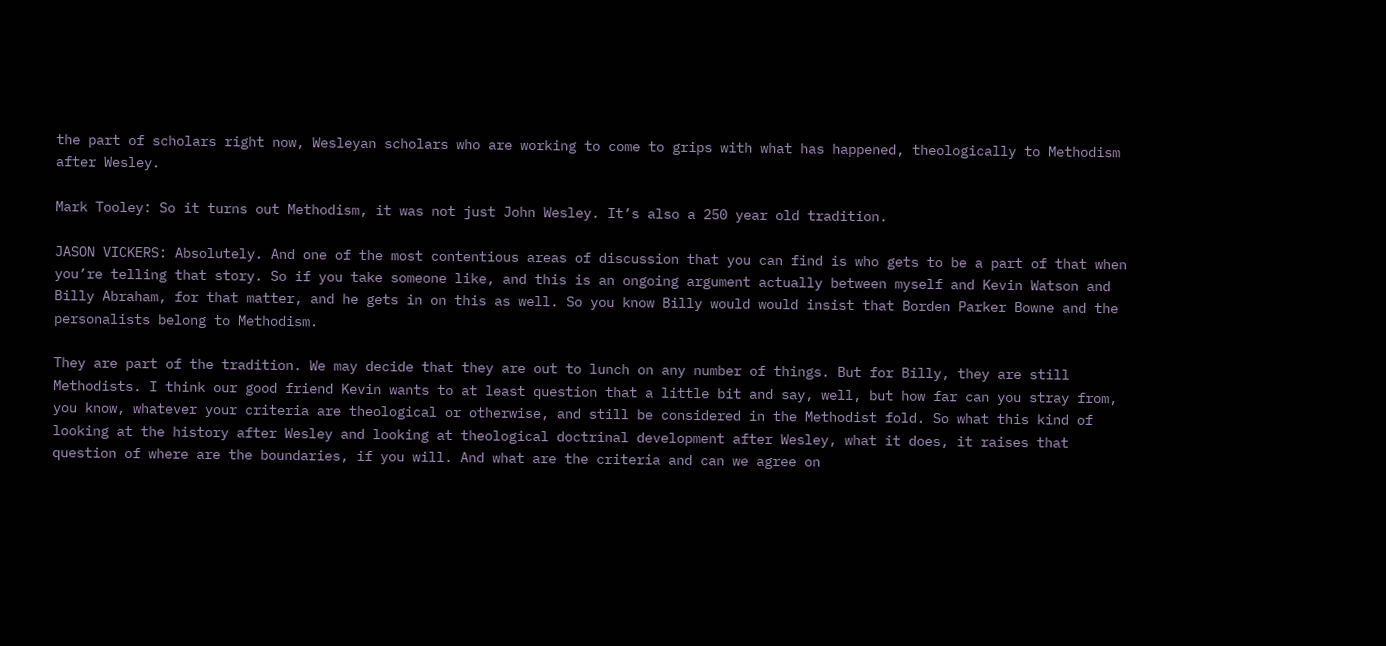the part of scholars right now, Wesleyan scholars who are working to come to grips with what has happened, theologically to Methodism after Wesley.

Mark Tooley: So it turns out Methodism, it was not just John Wesley. It’s also a 250 year old tradition.

JASON VICKERS: Absolutely. And one of the most contentious areas of discussion that you can find is who gets to be a part of that when you’re telling that story. So if you take someone like, and this is an ongoing argument actually between myself and Kevin Watson and Billy Abraham, for that matter, and he gets in on this as well. So you know Billy would would insist that Borden Parker Bowne and the personalists belong to Methodism.

They are part of the tradition. We may decide that they are out to lunch on any number of things. But for Billy, they are still Methodists. I think our good friend Kevin wants to at least question that a little bit and say, well, but how far can you stray from, you know, whatever your criteria are theological or otherwise, and still be considered in the Methodist fold. So what this kind of looking at the history after Wesley and looking at theological doctrinal development after Wesley, what it does, it raises that question of where are the boundaries, if you will. And what are the criteria and can we agree on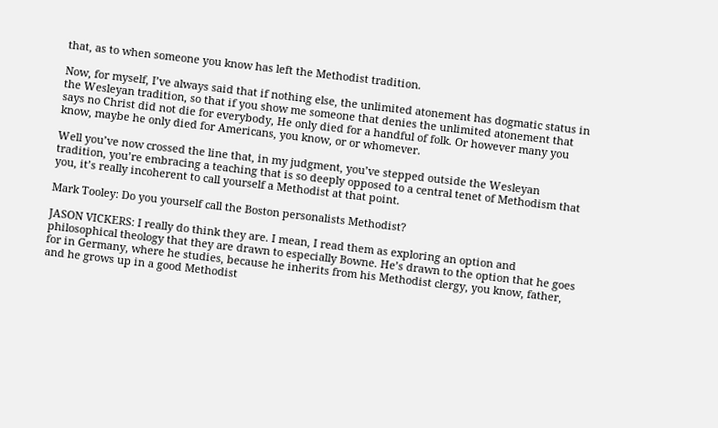that, as to when someone you know has left the Methodist tradition.

Now, for myself, I’ve always said that if nothing else, the unlimited atonement has dogmatic status in the Wesleyan tradition, so that if you show me someone that denies the unlimited atonement that says no Christ did not die for everybody, He only died for a handful of folk. Or however many you know, maybe he only died for Americans, you know, or or whomever.

Well you’ve now crossed the line that, in my judgment, you’ve stepped outside the Wesleyan tradition, you’re embracing a teaching that is so deeply opposed to a central tenet of Methodism that you, it’s really incoherent to call yourself a Methodist at that point.

Mark Tooley: Do you yourself call the Boston personalists Methodist?

JASON VICKERS: I really do think they are. I mean, I read them as exploring an option and philosophical theology that they are drawn to especially Bowne. He’s drawn to the option that he goes for in Germany, where he studies, because he inherits from his Methodist clergy, you know, father, and he grows up in a good Methodist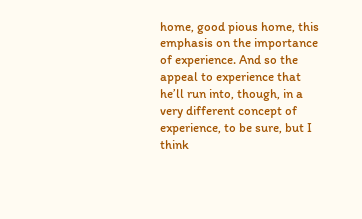home, good pious home, this emphasis on the importance of experience. And so the appeal to experience that he’ll run into, though, in a very different concept of experience, to be sure, but I think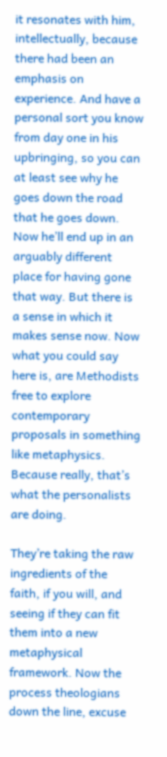it resonates with him, intellectually, because there had been an emphasis on experience. And have a personal sort you know from day one in his upbringing, so you can at least see why he goes down the road that he goes down. Now he’ll end up in an arguably different place for having gone that way. But there is a sense in which it makes sense now. Now what you could say here is, are Methodists free to explore contemporary proposals in something like metaphysics. Because really, that’s what the personalists are doing.

They’re taking the raw ingredients of the faith, if you will, and seeing if they can fit them into a new metaphysical framework. Now the process theologians down the line, excuse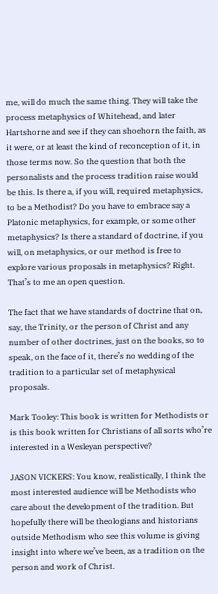me, will do much the same thing. They will take the process metaphysics of Whitehead, and later Hartshorne and see if they can shoehorn the faith, as it were, or at least the kind of reconception of it, in those terms now. So the question that both the personalists and the process tradition raise would be this. Is there a, if you will, required metaphysics, to be a Methodist? Do you have to embrace say a Platonic metaphysics, for example, or some other metaphysics? Is there a standard of doctrine, if you will, on metaphysics, or our method is free to explore various proposals in metaphysics? Right. That’s to me an open question.

The fact that we have standards of doctrine that on, say, the Trinity, or the person of Christ and any number of other doctrines, just on the books, so to speak, on the face of it, there’s no wedding of the tradition to a particular set of metaphysical proposals.

Mark Tooley: This book is written for Methodists or is this book written for Christians of all sorts who’re interested in a Wesleyan perspective?

JASON VICKERS: You know, realistically, I think the most interested audience will be Methodists who care about the development of the tradition. But hopefully there will be theologians and historians outside Methodism who see this volume is giving insight into where we’ve been, as a tradition on the person and work of Christ.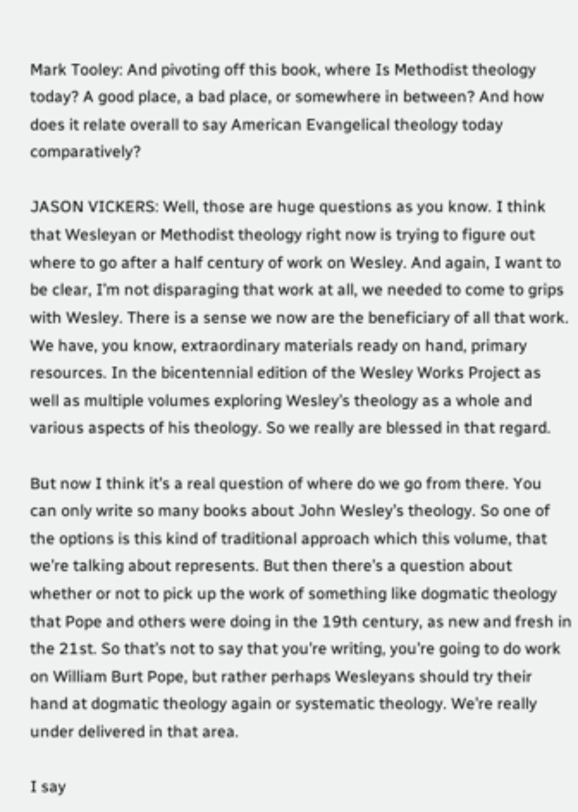Mark Tooley: And pivoting off this book, where Is Methodist theology today? A good place, a bad place, or somewhere in between? And how does it relate overall to say American Evangelical theology today comparatively?

JASON VICKERS: Well, those are huge questions as you know. I think that Wesleyan or Methodist theology right now is trying to figure out where to go after a half century of work on Wesley. And again, I want to be clear, I’m not disparaging that work at all, we needed to come to grips with Wesley. There is a sense we now are the beneficiary of all that work. We have, you know, extraordinary materials ready on hand, primary resources. In the bicentennial edition of the Wesley Works Project as well as multiple volumes exploring Wesley’s theology as a whole and various aspects of his theology. So we really are blessed in that regard.

But now I think it’s a real question of where do we go from there. You can only write so many books about John Wesley’s theology. So one of the options is this kind of traditional approach which this volume, that we’re talking about represents. But then there’s a question about whether or not to pick up the work of something like dogmatic theology that Pope and others were doing in the 19th century, as new and fresh in the 21st. So that’s not to say that you’re writing, you’re going to do work on William Burt Pope, but rather perhaps Wesleyans should try their hand at dogmatic theology again or systematic theology. We’re really under delivered in that area.

I say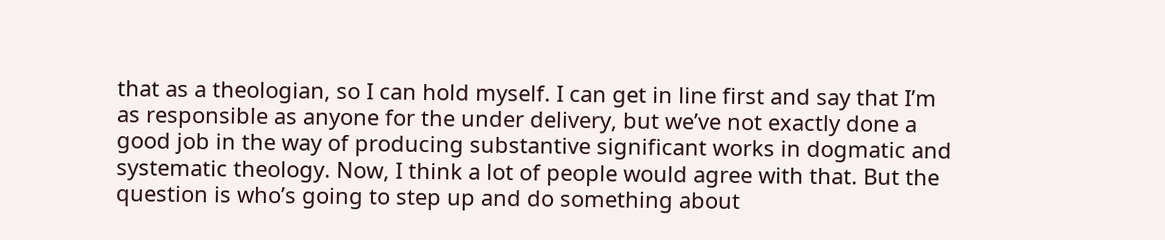that as a theologian, so I can hold myself. I can get in line first and say that I’m as responsible as anyone for the under delivery, but we’ve not exactly done a good job in the way of producing substantive significant works in dogmatic and systematic theology. Now, I think a lot of people would agree with that. But the question is who’s going to step up and do something about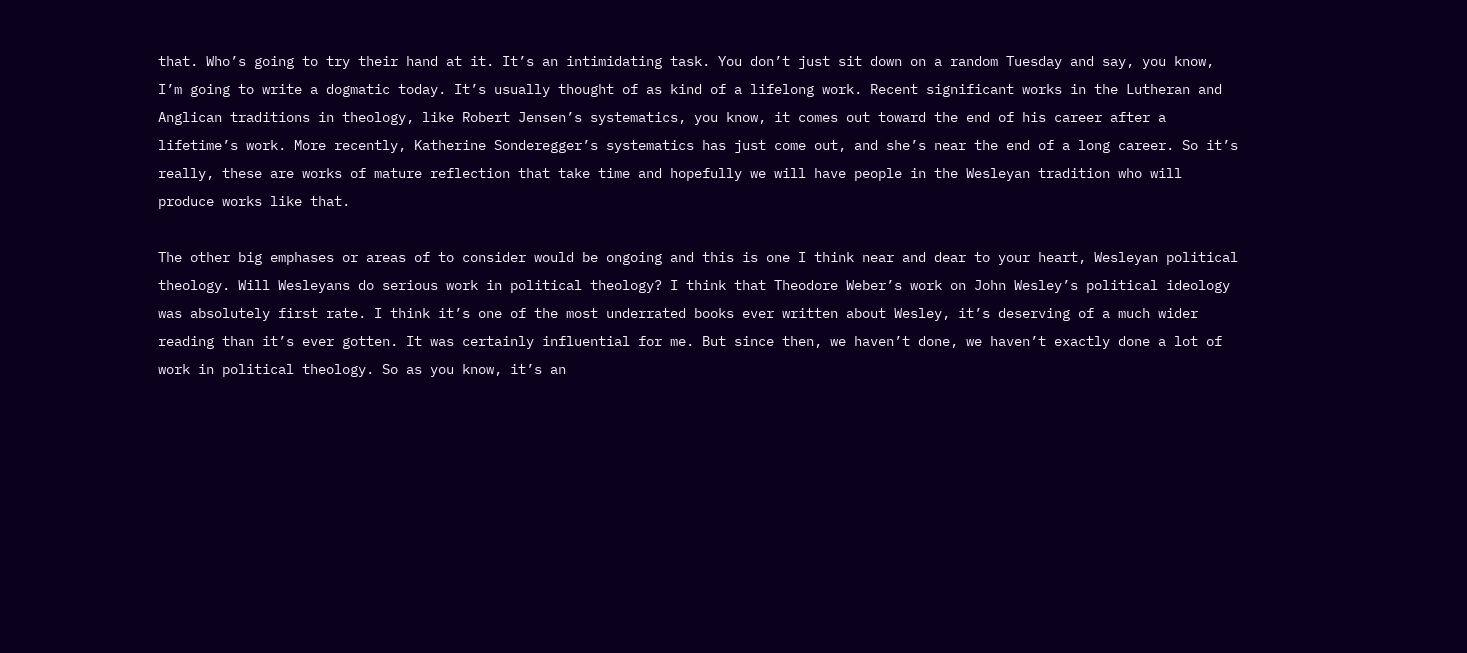that. Who’s going to try their hand at it. It’s an intimidating task. You don’t just sit down on a random Tuesday and say, you know, I’m going to write a dogmatic today. It’s usually thought of as kind of a lifelong work. Recent significant works in the Lutheran and Anglican traditions in theology, like Robert Jensen’s systematics, you know, it comes out toward the end of his career after a lifetime’s work. More recently, Katherine Sonderegger’s systematics has just come out, and she’s near the end of a long career. So it’s really, these are works of mature reflection that take time and hopefully we will have people in the Wesleyan tradition who will produce works like that.

The other big emphases or areas of to consider would be ongoing and this is one I think near and dear to your heart, Wesleyan political theology. Will Wesleyans do serious work in political theology? I think that Theodore Weber’s work on John Wesley’s political ideology was absolutely first rate. I think it’s one of the most underrated books ever written about Wesley, it’s deserving of a much wider reading than it’s ever gotten. It was certainly influential for me. But since then, we haven’t done, we haven’t exactly done a lot of work in political theology. So as you know, it’s an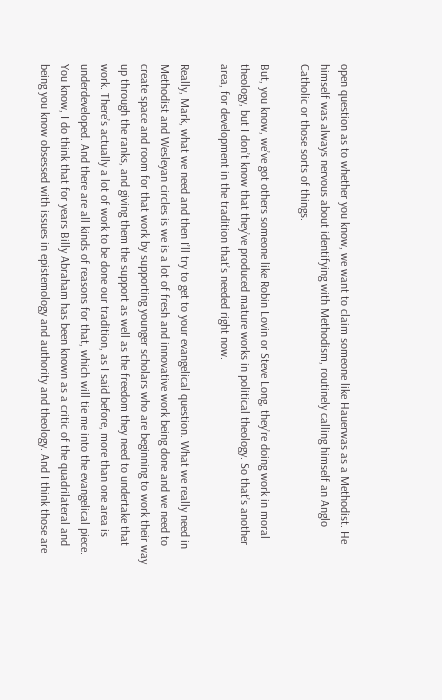open question as to whether you know, we want to claim someone like Hauerwas as a Methodist. He himself was always nervous about identifying with Methodism, routinely calling himself an Anglo Catholic or those sorts of things.

But, you know, we’ve got others someone like Robin Lovin or Steve Long, they’re doing work in moral theology, but I don’t know that they’ve produced mature works in political theology. So that’s another area, for development in the tradition that’s needed right now.

Really, Mark, what we need and then I’ll try to get to your evangelical question. What we really need in Methodist and Wesleyan circles is we is a lot of fresh and innovative work being done and we need to create space and room for that work by supporting younger scholars who are beginning to work their way up through the ranks, and giving them the support as well as the freedom they need to undertake that work. There’s actually a lot of work to be done our tradition, as I said before, more than one area is underdeveloped. And there are all kinds of reasons for that, which will tie me into the evangelical piece. You know, I do think that for years Billy Abraham has been known as a critic of the quadrilateral and being you know obsessed with issues in epistemology and authority and theology. And I think those are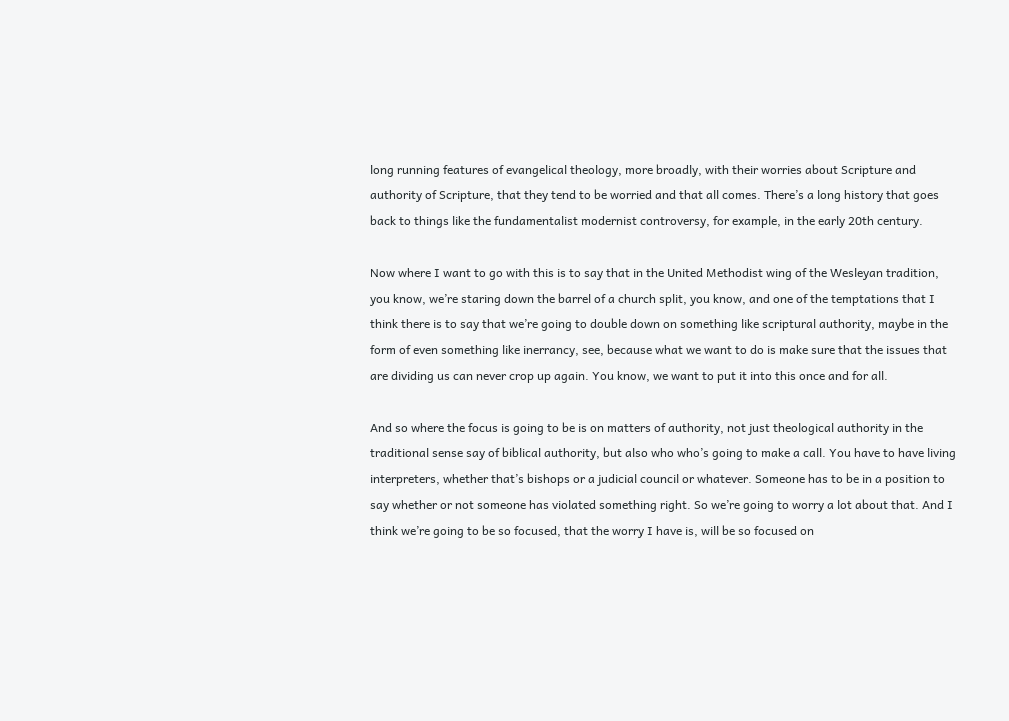long running features of evangelical theology, more broadly, with their worries about Scripture and authority of Scripture, that they tend to be worried and that all comes. There’s a long history that goes back to things like the fundamentalist modernist controversy, for example, in the early 20th century.

Now where I want to go with this is to say that in the United Methodist wing of the Wesleyan tradition, you know, we’re staring down the barrel of a church split, you know, and one of the temptations that I think there is to say that we’re going to double down on something like scriptural authority, maybe in the form of even something like inerrancy, see, because what we want to do is make sure that the issues that are dividing us can never crop up again. You know, we want to put it into this once and for all.

And so where the focus is going to be is on matters of authority, not just theological authority in the traditional sense say of biblical authority, but also who who’s going to make a call. You have to have living interpreters, whether that’s bishops or a judicial council or whatever. Someone has to be in a position to say whether or not someone has violated something right. So we’re going to worry a lot about that. And I think we’re going to be so focused, that the worry I have is, will be so focused on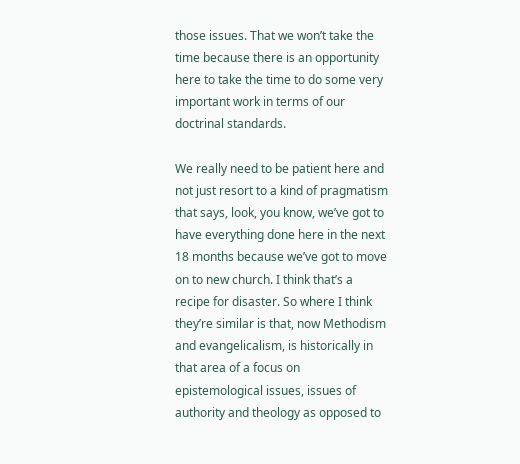those issues. That we won’t take the time because there is an opportunity here to take the time to do some very important work in terms of our doctrinal standards.

We really need to be patient here and not just resort to a kind of pragmatism that says, look, you know, we’ve got to have everything done here in the next 18 months because we’ve got to move on to new church. I think that’s a recipe for disaster. So where I think they’re similar is that, now Methodism and evangelicalism, is historically in that area of a focus on epistemological issues, issues of authority and theology as opposed to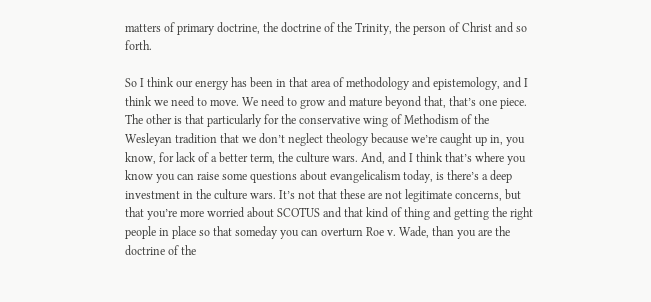matters of primary doctrine, the doctrine of the Trinity, the person of Christ and so forth.

So I think our energy has been in that area of methodology and epistemology, and I think we need to move. We need to grow and mature beyond that, that’s one piece. The other is that particularly for the conservative wing of Methodism of the Wesleyan tradition that we don’t neglect theology because we’re caught up in, you know, for lack of a better term, the culture wars. And, and I think that’s where you know you can raise some questions about evangelicalism today, is there’s a deep investment in the culture wars. It’s not that these are not legitimate concerns, but that you’re more worried about SCOTUS and that kind of thing and getting the right people in place so that someday you can overturn Roe v. Wade, than you are the doctrine of the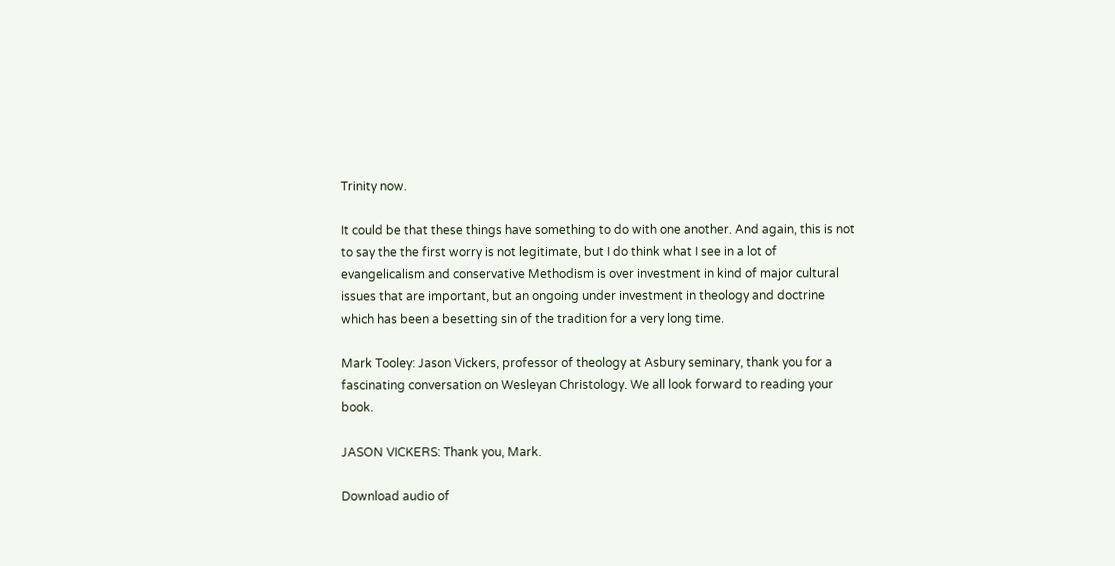Trinity now.

It could be that these things have something to do with one another. And again, this is not to say the the first worry is not legitimate, but I do think what I see in a lot of evangelicalism and conservative Methodism is over investment in kind of major cultural issues that are important, but an ongoing under investment in theology and doctrine which has been a besetting sin of the tradition for a very long time.

Mark Tooley: Jason Vickers, professor of theology at Asbury seminary, thank you for a fascinating conversation on Wesleyan Christology. We all look forward to reading your book.

JASON VICKERS: Thank you, Mark.

Download audio of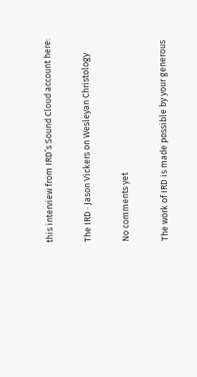this interview from IRD’s Sound Cloud account here:

The IRD · Jason Vickers on Wesleyan Christology

No comments yet

The work of IRD is made possible by your generous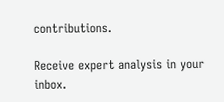contributions.

Receive expert analysis in your inbox.